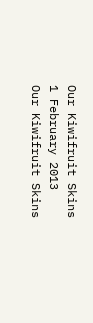Our Kiwifruit Skins
1 February 2013
Our Kiwifruit Skins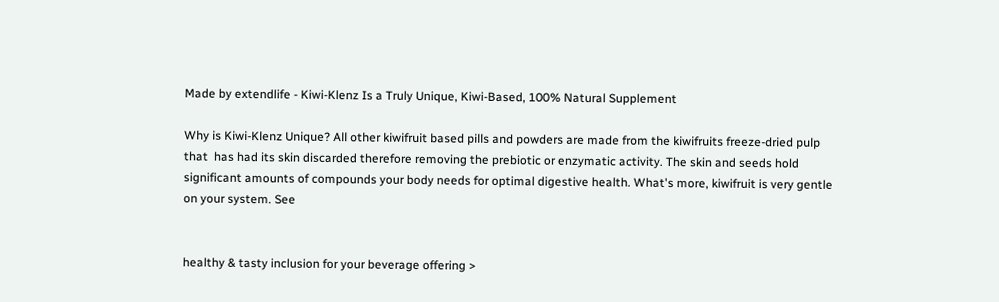Made by extendlife - Kiwi-Klenz Is a Truly Unique, Kiwi-Based, 100% Natural Supplement

Why is Kiwi-Klenz Unique? All other kiwifruit based pills and powders are made from the kiwifruits freeze-dried pulp that  has had its skin discarded therefore removing the prebiotic or enzymatic activity. The skin and seeds hold significant amounts of compounds your body needs for optimal digestive health. What's more, kiwifruit is very gentle on your system. See


healthy & tasty inclusion for your beverage offering >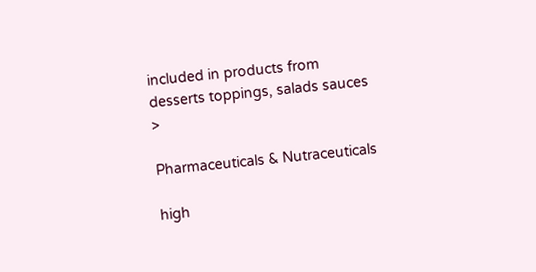included in products from desserts toppings, salads sauces >

Pharmaceuticals & Nutraceuticals

high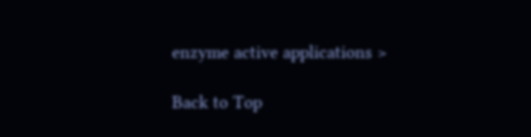enzyme active applications >

Back to Top